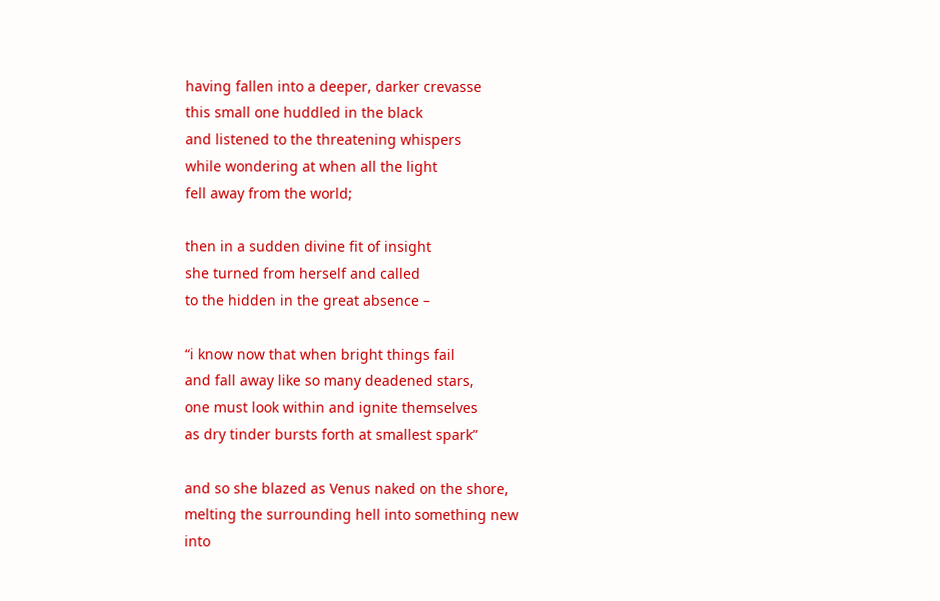having fallen into a deeper, darker crevasse
this small one huddled in the black
and listened to the threatening whispers
while wondering at when all the light
fell away from the world;

then in a sudden divine fit of insight
she turned from herself and called
to the hidden in the great absence –

“i know now that when bright things fail
and fall away like so many deadened stars,
one must look within and ignite themselves
as dry tinder bursts forth at smallest spark”

and so she blazed as Venus naked on the shore,
melting the surrounding hell into something new
into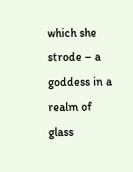which she strode – a goddess in a realm of glass